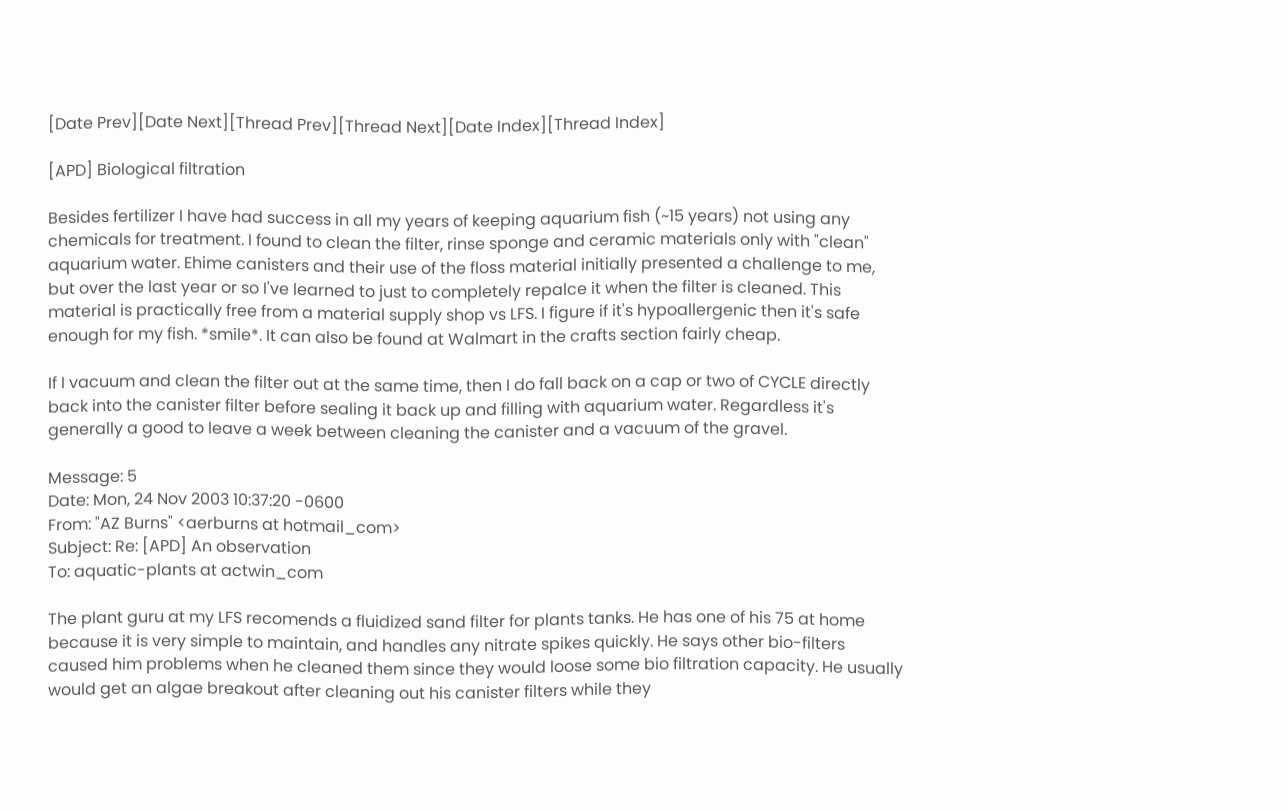[Date Prev][Date Next][Thread Prev][Thread Next][Date Index][Thread Index]

[APD] Biological filtration

Besides fertilizer I have had success in all my years of keeping aquarium fish (~15 years) not using any chemicals for treatment. I found to clean the filter, rinse sponge and ceramic materials only with "clean" aquarium water. Ehime canisters and their use of the floss material initially presented a challenge to me, but over the last year or so I've learned to just to completely repalce it when the filter is cleaned. This material is practically free from a material supply shop vs LFS. I figure if it's hypoallergenic then it's safe enough for my fish. *smile*. It can also be found at Walmart in the crafts section fairly cheap.

If I vacuum and clean the filter out at the same time, then I do fall back on a cap or two of CYCLE directly back into the canister filter before sealing it back up and filling with aquarium water. Regardless it's generally a good to leave a week between cleaning the canister and a vacuum of the gravel.

Message: 5
Date: Mon, 24 Nov 2003 10:37:20 -0600
From: "AZ Burns" <aerburns at hotmail_com>
Subject: Re: [APD] An observation
To: aquatic-plants at actwin_com

The plant guru at my LFS recomends a fluidized sand filter for plants tanks. He has one of his 75 at home because it is very simple to maintain, and handles any nitrate spikes quickly. He says other bio-filters caused him problems when he cleaned them since they would loose some bio filtration capacity. He usually would get an algae breakout after cleaning out his canister filters while they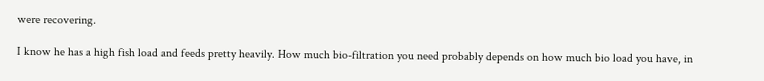were recovering.

I know he has a high fish load and feeds pretty heavily. How much bio-filtration you need probably depends on how much bio load you have, in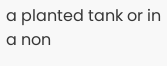a planted tank or in a non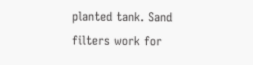planted tank. Sand filters work for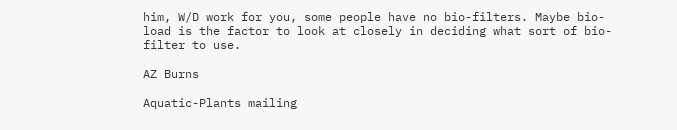him, W/D work for you, some people have no bio-filters. Maybe bio-load is the factor to look at closely in deciding what sort of bio-filter to use.

AZ Burns

Aquatic-Plants mailing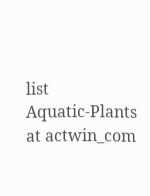list
Aquatic-Plants at actwin_com